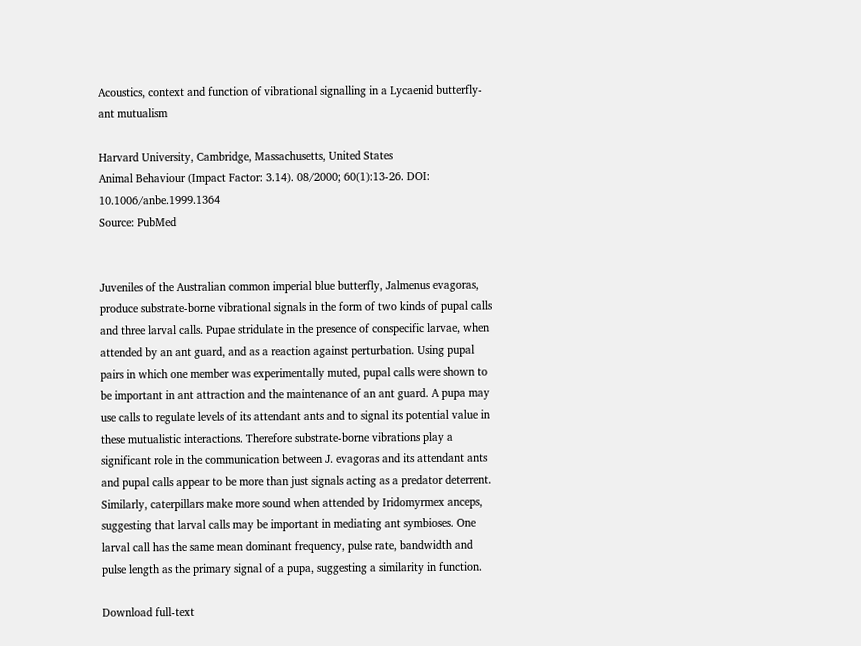Acoustics, context and function of vibrational signalling in a Lycaenid butterfly-ant mutualism

Harvard University, Cambridge, Massachusetts, United States
Animal Behaviour (Impact Factor: 3.14). 08/2000; 60(1):13-26. DOI: 10.1006/anbe.1999.1364
Source: PubMed


Juveniles of the Australian common imperial blue butterfly, Jalmenus evagoras, produce substrate-borne vibrational signals in the form of two kinds of pupal calls and three larval calls. Pupae stridulate in the presence of conspecific larvae, when attended by an ant guard, and as a reaction against perturbation. Using pupal pairs in which one member was experimentally muted, pupal calls were shown to be important in ant attraction and the maintenance of an ant guard. A pupa may use calls to regulate levels of its attendant ants and to signal its potential value in these mutualistic interactions. Therefore substrate-borne vibrations play a significant role in the communication between J. evagoras and its attendant ants and pupal calls appear to be more than just signals acting as a predator deterrent. Similarly, caterpillars make more sound when attended by Iridomyrmex anceps, suggesting that larval calls may be important in mediating ant symbioses. One larval call has the same mean dominant frequency, pulse rate, bandwidth and pulse length as the primary signal of a pupa, suggesting a similarity in function.

Download full-text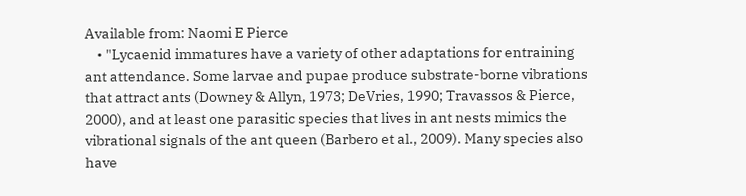Available from: Naomi E Pierce
    • "Lycaenid immatures have a variety of other adaptations for entraining ant attendance. Some larvae and pupae produce substrate-borne vibrations that attract ants (Downey & Allyn, 1973; DeVries, 1990; Travassos & Pierce, 2000), and at least one parasitic species that lives in ant nests mimics the vibrational signals of the ant queen (Barbero et al., 2009). Many species also have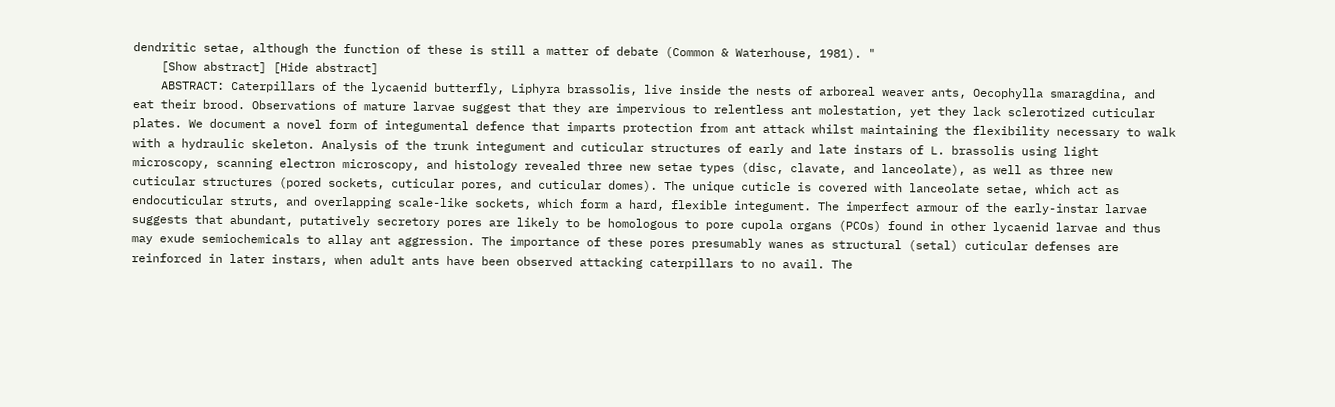dendritic setae, although the function of these is still a matter of debate (Common & Waterhouse, 1981). "
    [Show abstract] [Hide abstract]
    ABSTRACT: Caterpillars of the lycaenid butterfly, Liphyra brassolis, live inside the nests of arboreal weaver ants, Oecophylla smaragdina, and eat their brood. Observations of mature larvae suggest that they are impervious to relentless ant molestation, yet they lack sclerotized cuticular plates. We document a novel form of integumental defence that imparts protection from ant attack whilst maintaining the flexibility necessary to walk with a hydraulic skeleton. Analysis of the trunk integument and cuticular structures of early and late instars of L. brassolis using light microscopy, scanning electron microscopy, and histology revealed three new setae types (disc, clavate, and lanceolate), as well as three new cuticular structures (pored sockets, cuticular pores, and cuticular domes). The unique cuticle is covered with lanceolate setae, which act as endocuticular struts, and overlapping scale-like sockets, which form a hard, flexible integument. The imperfect armour of the early-instar larvae suggests that abundant, putatively secretory pores are likely to be homologous to pore cupola organs (PCOs) found in other lycaenid larvae and thus may exude semiochemicals to allay ant aggression. The importance of these pores presumably wanes as structural (setal) cuticular defenses are reinforced in later instars, when adult ants have been observed attacking caterpillars to no avail. The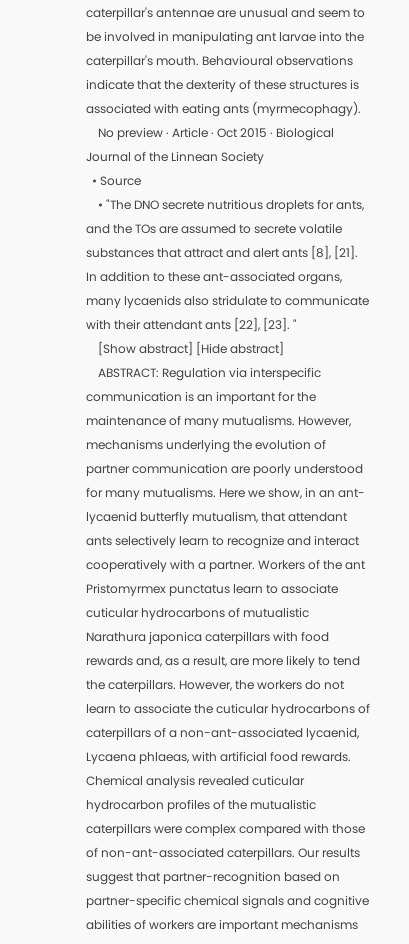caterpillar's antennae are unusual and seem to be involved in manipulating ant larvae into the caterpillar's mouth. Behavioural observations indicate that the dexterity of these structures is associated with eating ants (myrmecophagy).
    No preview · Article · Oct 2015 · Biological Journal of the Linnean Society
  • Source
    • "The DNO secrete nutritious droplets for ants, and the TOs are assumed to secrete volatile substances that attract and alert ants [8], [21]. In addition to these ant-associated organs, many lycaenids also stridulate to communicate with their attendant ants [22], [23]. "
    [Show abstract] [Hide abstract]
    ABSTRACT: Regulation via interspecific communication is an important for the maintenance of many mutualisms. However, mechanisms underlying the evolution of partner communication are poorly understood for many mutualisms. Here we show, in an ant-lycaenid butterfly mutualism, that attendant ants selectively learn to recognize and interact cooperatively with a partner. Workers of the ant Pristomyrmex punctatus learn to associate cuticular hydrocarbons of mutualistic Narathura japonica caterpillars with food rewards and, as a result, are more likely to tend the caterpillars. However, the workers do not learn to associate the cuticular hydrocarbons of caterpillars of a non-ant-associated lycaenid, Lycaena phlaeas, with artificial food rewards. Chemical analysis revealed cuticular hydrocarbon profiles of the mutualistic caterpillars were complex compared with those of non-ant-associated caterpillars. Our results suggest that partner-recognition based on partner-specific chemical signals and cognitive abilities of workers are important mechanisms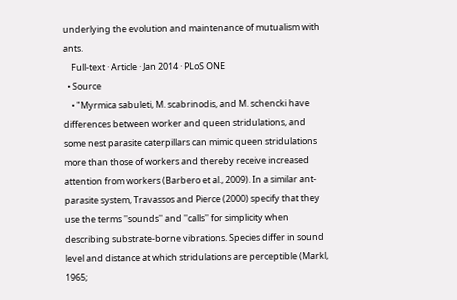underlying the evolution and maintenance of mutualism with ants.
    Full-text · Article · Jan 2014 · PLoS ONE
  • Source
    • "Myrmica sabuleti, M. scabrinodis, and M. schencki have differences between worker and queen stridulations, and some nest parasite caterpillars can mimic queen stridulations more than those of workers and thereby receive increased attention from workers (Barbero et al., 2009). In a similar ant-parasite system, Travassos and Pierce (2000) specify that they use the terms ''sounds'' and ''calls'' for simplicity when describing substrate-borne vibrations. Species differ in sound level and distance at which stridulations are perceptible (Markl, 1965;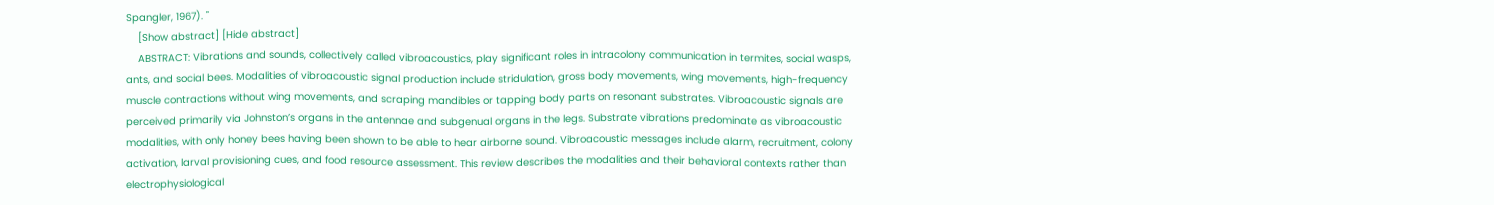Spangler, 1967). "
    [Show abstract] [Hide abstract]
    ABSTRACT: Vibrations and sounds, collectively called vibroacoustics, play significant roles in intracolony communication in termites, social wasps, ants, and social bees. Modalities of vibroacoustic signal production include stridulation, gross body movements, wing movements, high-frequency muscle contractions without wing movements, and scraping mandibles or tapping body parts on resonant substrates. Vibroacoustic signals are perceived primarily via Johnston’s organs in the antennae and subgenual organs in the legs. Substrate vibrations predominate as vibroacoustic modalities, with only honey bees having been shown to be able to hear airborne sound. Vibroacoustic messages include alarm, recruitment, colony activation, larval provisioning cues, and food resource assessment. This review describes the modalities and their behavioral contexts rather than electrophysiological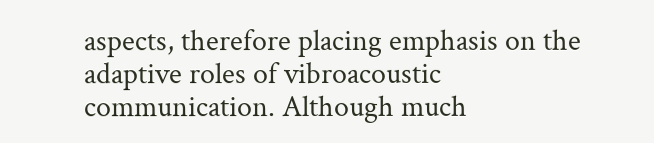aspects, therefore placing emphasis on the adaptive roles of vibroacoustic communication. Although much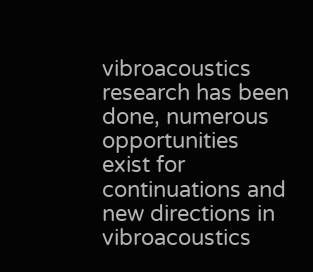vibroacoustics research has been done, numerous opportunities exist for continuations and new directions in vibroacoustics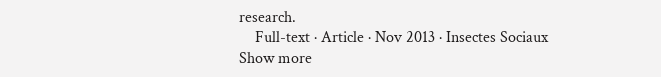research.
    Full-text · Article · Nov 2013 · Insectes Sociaux
Show more